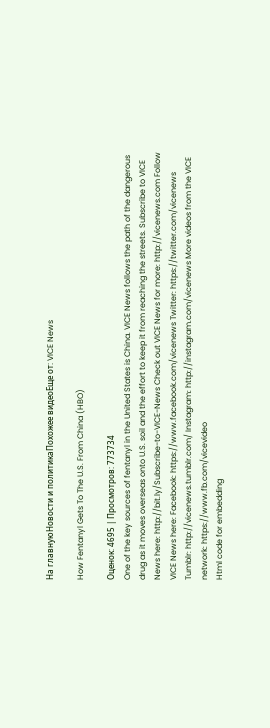На главнуюНовости и политикаПохожее видеоЕще от: VICE News

How Fentanyl Gets To The U.S. From China (HBO)

Оценок: 4695 | Просмотров: 773734
One of the key sources of fentanyl in the United States is China. VICE News follows the path of the dangerous drug as it moves overseas onto U.S. soil and the effort to keep it from reaching the streets. Subscribe to VICE News here: http://bit.ly/Subscribe-to-VICE-News Check out VICE News for more: http://vicenews.com Follow VICE News here: Facebook: https://www.facebook.com/vicenews Twitter: https://twitter.com/vicenews Tumblr: http://vicenews.tumblr.com/ Instagram: http://instagram.com/vicenews More videos from the VICE network: https://www.fb.com/vicevideo
Html code for embedding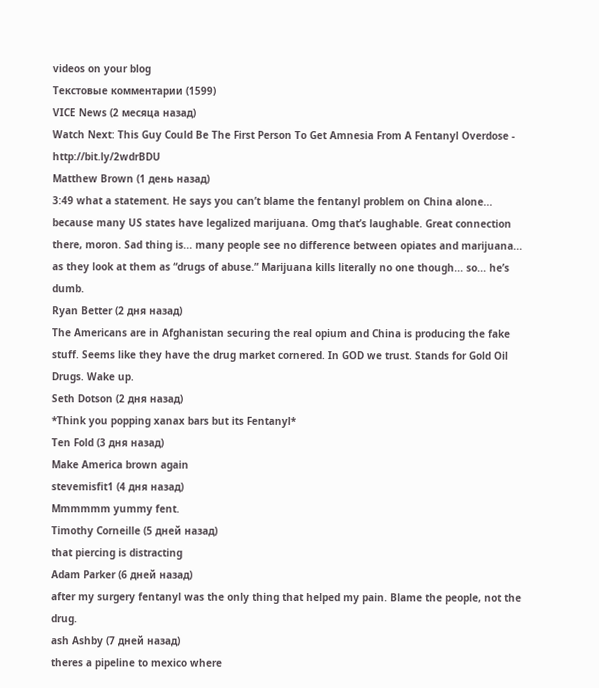videos on your blog
Текстовые комментарии (1599)
VICE News (2 месяца назад)
Watch Next: This Guy Could Be The First Person To Get Amnesia From A Fentanyl Overdose - http://bit.ly/2wdrBDU
Matthew Brown (1 день назад)
3:49 what a statement. He says you can’t blame the fentanyl problem on China alone... because many US states have legalized marijuana. Omg that’s laughable. Great connection there, moron. Sad thing is... many people see no difference between opiates and marijuana... as they look at them as “drugs of abuse.” Marijuana kills literally no one though... so... he’s dumb.
Ryan Better (2 дня назад)
The Americans are in Afghanistan securing the real opium and China is producing the fake stuff. Seems like they have the drug market cornered. In GOD we trust. Stands for Gold Oil Drugs. Wake up.
Seth Dotson (2 дня назад)
*Think you popping xanax bars but its Fentanyl*
Ten Fold (3 дня назад)
Make America brown again
stevemisfit1 (4 дня назад)
Mmmmmm yummy fent.
Timothy Corneille (5 дней назад)
that piercing is distracting
Adam Parker (6 дней назад)
after my surgery fentanyl was the only thing that helped my pain. Blame the people, not the drug.
ash Ashby (7 дней назад)
theres a pipeline to mexico where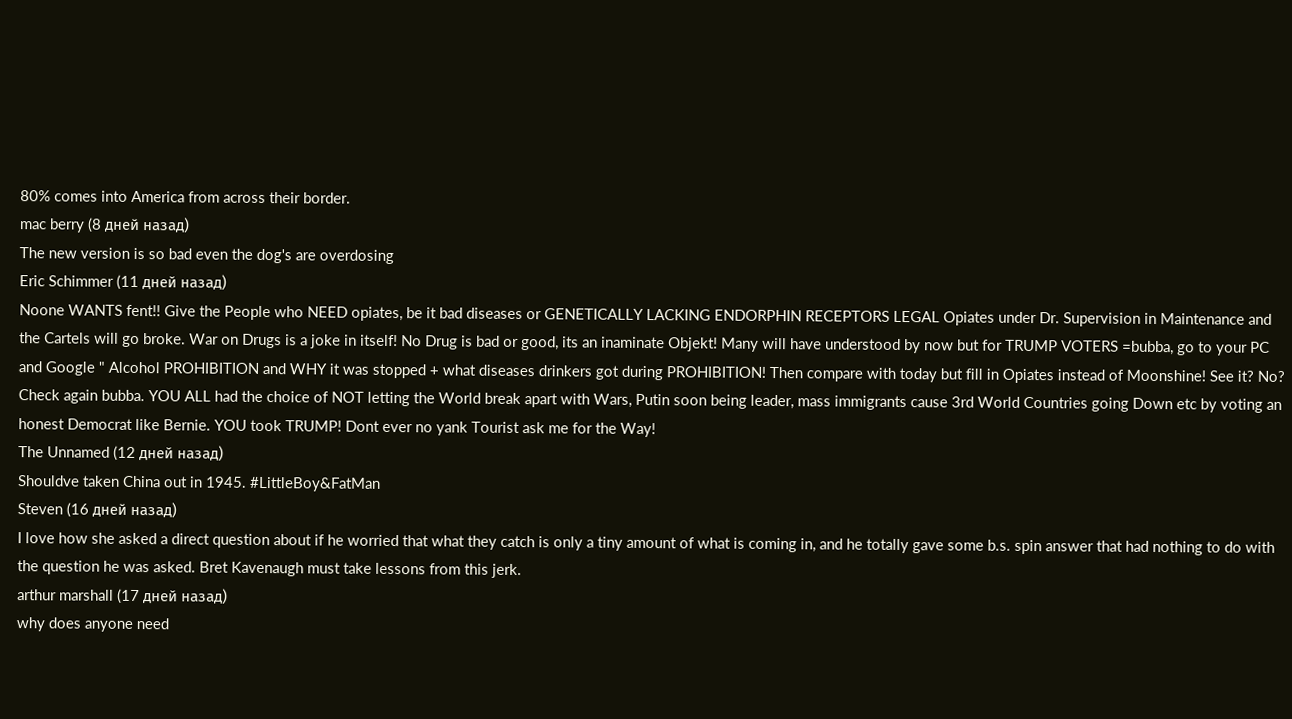80% comes into America from across their border.
mac berry (8 дней назад)
The new version is so bad even the dog's are overdosing
Eric Schimmer (11 дней назад)
Noone WANTS fent!! Give the People who NEED opiates, be it bad diseases or GENETICALLY LACKING ENDORPHIN RECEPTORS LEGAL Opiates under Dr. Supervision in Maintenance and the Cartels will go broke. War on Drugs is a joke in itself! No Drug is bad or good, its an inaminate Objekt! Many will have understood by now but for TRUMP VOTERS =bubba, go to your PC and Google " Alcohol PROHIBITION and WHY it was stopped + what diseases drinkers got during PROHIBITION! Then compare with today but fill in Opiates instead of Moonshine! See it? No? Check again bubba. YOU ALL had the choice of NOT letting the World break apart with Wars, Putin soon being leader, mass immigrants cause 3rd World Countries going Down etc by voting an honest Democrat like Bernie. YOU took TRUMP! Dont ever no yank Tourist ask me for the Way!
The Unnamed (12 дней назад)
Shouldve taken China out in 1945. #LittleBoy&FatMan
Steven (16 дней назад)
I love how she asked a direct question about if he worried that what they catch is only a tiny amount of what is coming in, and he totally gave some b.s. spin answer that had nothing to do with the question he was asked. Bret Kavenaugh must take lessons from this jerk.
arthur marshall (17 дней назад)
why does anyone need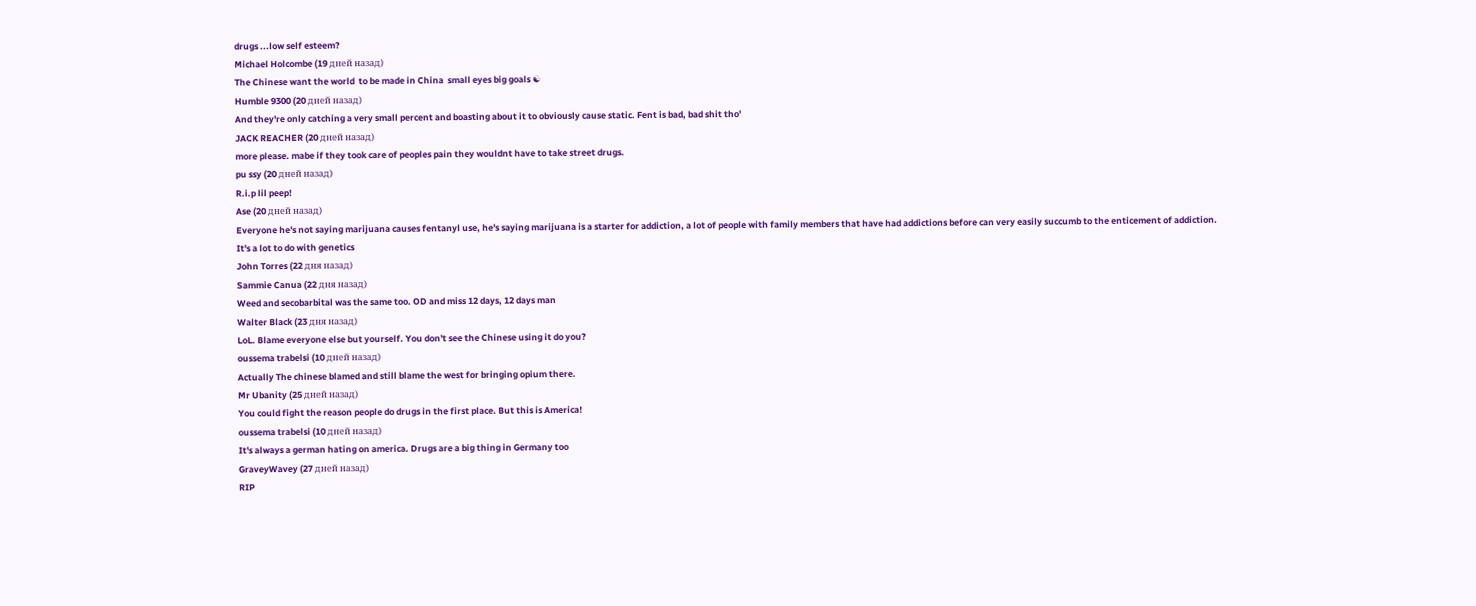drugs ...low self esteem?
Michael Holcombe (19 дней назад)
The Chinese want the world  to be made in China  small eyes big goals ☯
Humble 9300 (20 дней назад)
And they're only catching a very small percent and boasting about it to obviously cause static. Fent is bad, bad shit tho'
JACK REACHER (20 дней назад)
more please. mabe if they took care of peoples pain they wouldnt have to take street drugs.
pu ssy (20 дней назад)
R.i.p lil peep!
Ase (20 дней назад)
Everyone he's not saying marijuana causes fentanyl use, he's saying marijuana is a starter for addiction, a lot of people with family members that have had addictions before can very easily succumb to the enticement of addiction. It's a lot to do with genetics
John Torres (22 дня назад)
Sammie Canua (22 дня назад)
Weed and secobarbital was the same too. OD and miss 12 days, 12 days man
Walter Black (23 дня назад)
LoL. Blame everyone else but yourself. You don't see the Chinese using it do you?
oussema trabelsi (10 дней назад)
Actually The chinese blamed and still blame the west for bringing opium there.
Mr Ubanity (25 дней назад)
You could fight the reason people do drugs in the first place. But this is America!
oussema trabelsi (10 дней назад)
It's always a german hating on america. Drugs are a big thing in Germany too
GraveyWavey (27 дней назад)
RIP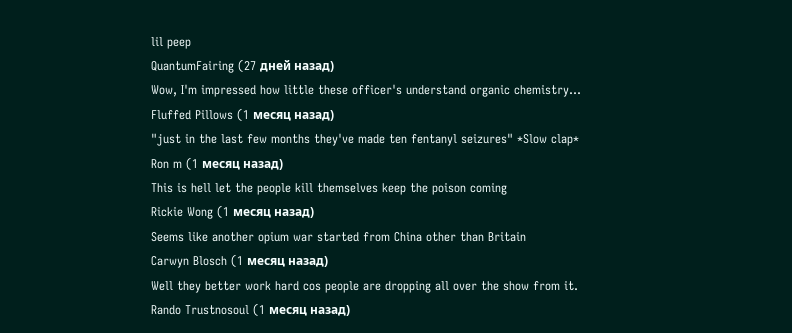lil peep
QuantumFairing (27 дней назад)
Wow, I'm impressed how little these officer's understand organic chemistry...
Fluffed Pillows (1 месяц назад)
"just in the last few months they've made ten fentanyl seizures" *Slow clap*
Ron m (1 месяц назад)
This is hell let the people kill themselves keep the poison coming
Rickie Wong (1 месяц назад)
Seems like another opium war started from China other than Britain
Carwyn Blosch (1 месяц назад)
Well they better work hard cos people are dropping all over the show from it.
Rando Trustnosoul (1 месяц назад)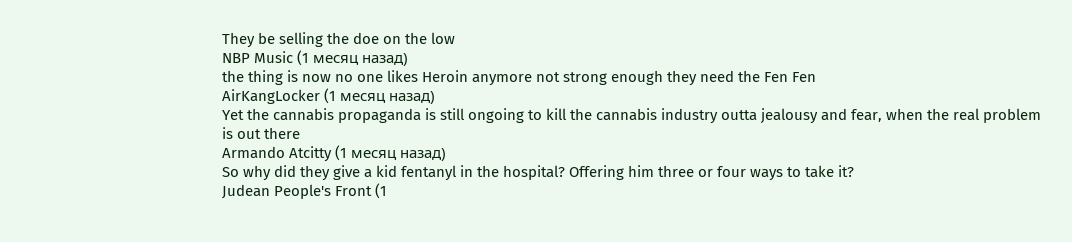They be selling the doe on the low
NBP Music (1 месяц назад)
the thing is now no one likes Heroin anymore not strong enough they need the Fen Fen
AirKangLocker (1 месяц назад)
Yet the cannabis propaganda is still ongoing to kill the cannabis industry outta jealousy and fear, when the real problem is out there
Armando Atcitty (1 месяц назад)
So why did they give a kid fentanyl in the hospital? Offering him three or four ways to take it?
Judean People's Front (1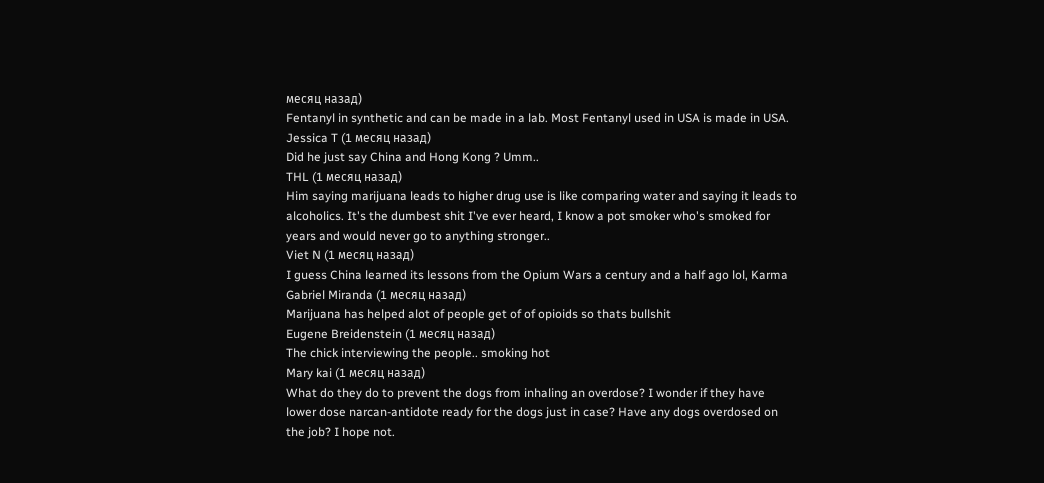месяц назад)
Fentanyl in synthetic and can be made in a lab. Most Fentanyl used in USA is made in USA.
Jessica T (1 месяц назад)
Did he just say China and Hong Kong ? Umm..
THL (1 месяц назад)
Him saying marijuana leads to higher drug use is like comparing water and saying it leads to alcoholics. It's the dumbest shit I've ever heard, I know a pot smoker who's smoked for years and would never go to anything stronger..
Viet N (1 месяц назад)
I guess China learned its lessons from the Opium Wars a century and a half ago lol, Karma
Gabriel Miranda (1 месяц назад)
Marijuana has helped alot of people get of of opioids so thats bullshit
Eugene Breidenstein (1 месяц назад)
The chick interviewing the people.. smoking hot
Mary kai (1 месяц назад)
What do they do to prevent the dogs from inhaling an overdose? I wonder if they have lower dose narcan-antidote ready for the dogs just in case? Have any dogs overdosed on the job? I hope not.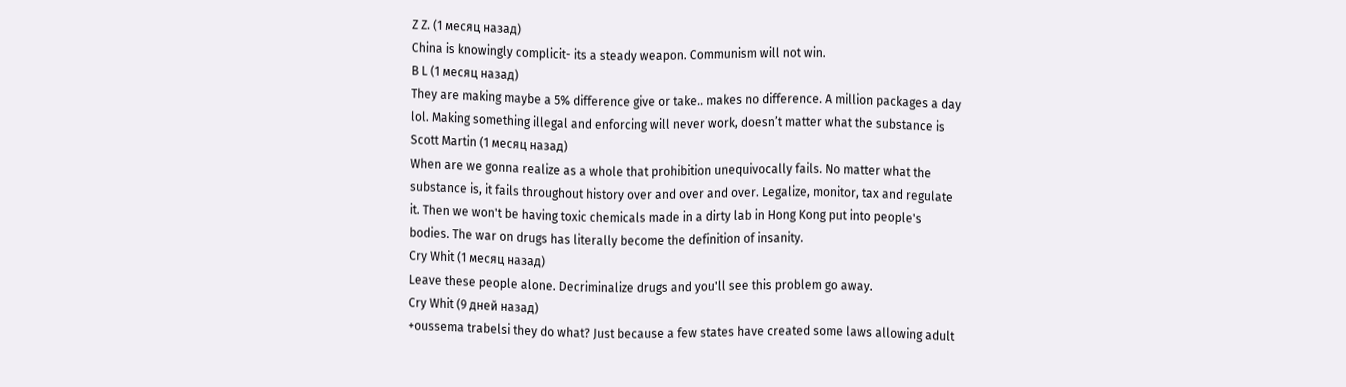Z Z. (1 месяц назад)
China is knowingly complicit- its a steady weapon. Communism will not win.
B L (1 месяц назад)
They are making maybe a 5% difference give or take.. makes no difference. A million packages a day lol. Making something illegal and enforcing will never work, doesn’t matter what the substance is
Scott Martin (1 месяц назад)
When are we gonna realize as a whole that prohibition unequivocally fails. No matter what the substance is, it fails throughout history over and over and over. Legalize, monitor, tax and regulate it. Then we won't be having toxic chemicals made in a dirty lab in Hong Kong put into people's bodies. The war on drugs has literally become the definition of insanity.
Cry Whit (1 месяц назад)
Leave these people alone. Decriminalize drugs and you'll see this problem go away.
Cry Whit (9 дней назад)
+oussema trabelsi they do what? Just because a few states have created some laws allowing adult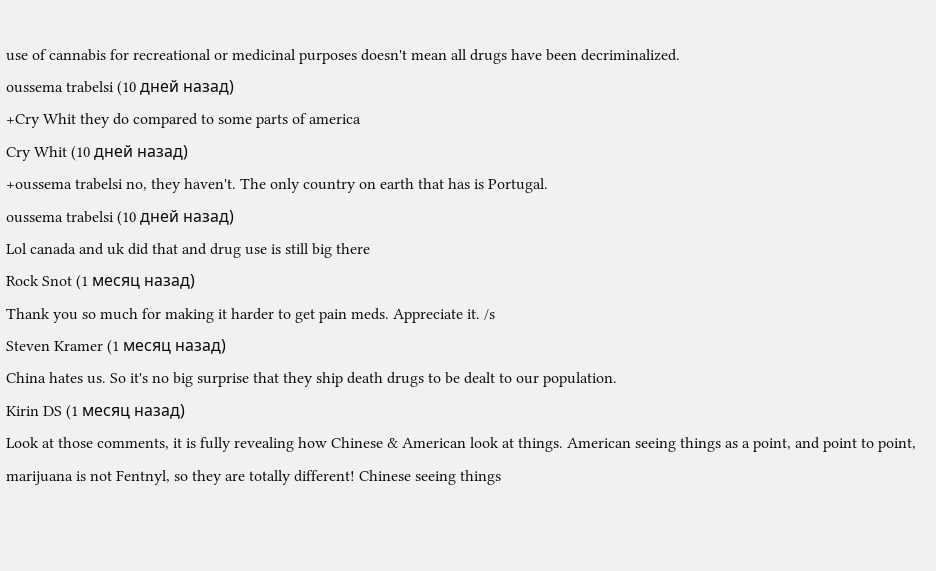use of cannabis for recreational or medicinal purposes doesn't mean all drugs have been decriminalized.
oussema trabelsi (10 дней назад)
+Cry Whit they do compared to some parts of america
Cry Whit (10 дней назад)
+oussema trabelsi no, they haven't. The only country on earth that has is Portugal.
oussema trabelsi (10 дней назад)
Lol canada and uk did that and drug use is still big there
Rock Snot (1 месяц назад)
Thank you so much for making it harder to get pain meds. Appreciate it. /s
Steven Kramer (1 месяц назад)
China hates us. So it's no big surprise that they ship death drugs to be dealt to our population.
Kirin DS (1 месяц назад)
Look at those comments, it is fully revealing how Chinese & American look at things. American seeing things as a point, and point to point, marijuana is not Fentnyl, so they are totally different! Chinese seeing things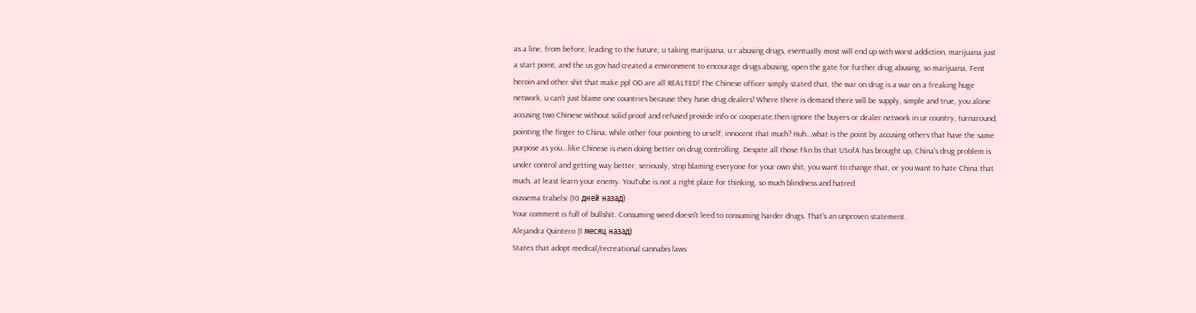as a line, from before, leading to the future, u taking marijuana, u r abusing drugs, eventually most will end up with worst addiction, marijuana just a start point, and the us gov had created a environment to encourage drugs abusing, open the gate for further drug abusing, so marijuana, Fent heroin and other shit that make ppl OD are all REALTED! The Chinese officer simply stated that, the war on drug is a war on a freaking huge network, u can't just blame one countries because they have drug dealers! Where there is demand there will be supply, simple and true, you alone accusing two Chinese without solid proof and refused provide info or cooperate,then ignore the buyers or dealer network in ur country, turnaround, pointing the finger to China, while other four pointing to urself, innocent that much? Huh...what is the point by accusing others that have the same purpose as you...like Chinese is even doing better on drug controlling. Despite all those Fkn bs that USofA has brought up, China's drug problem is under control and getting way better, seriously, stop blaming everyone for your own shit, you want to change that, or you want to hate China that much, at least learn your enemy. YouTube is not a right place for thinking, so much blindness and hatred.
oussema trabelsi (10 дней назад)
Your comment is full of bullshit. Consuming weed doesn't leed to consuming harder drugs. That's an unproven statement.
Alejandra Quintero (1 месяц назад)
States that adopt medical/recreational cannabis laws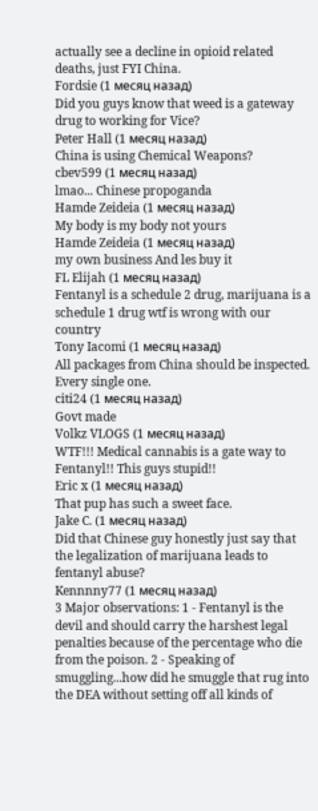actually see a decline in opioid related deaths, just FYI China.
Fordsie (1 месяц назад)
Did you guys know that weed is a gateway drug to working for Vice?
Peter Hall (1 месяц назад)
China is using Chemical Weapons?
cbev599 (1 месяц назад)
lmao... Chinese propoganda
Hamde Zeideia (1 месяц назад)
My body is my body not yours
Hamde Zeideia (1 месяц назад)
my own business And les buy it
FL Elijah (1 месяц назад)
Fentanyl is a schedule 2 drug, marijuana is a schedule 1 drug wtf is wrong with our country
Tony Iacomi (1 месяц назад)
All packages from China should be inspected. Every single one.
citi24 (1 месяц назад)
Govt made
Volkz VLOGS (1 месяц назад)
WTF!!! Medical cannabis is a gate way to Fentanyl!! This guys stupid!!
Eric x (1 месяц назад)
That pup has such a sweet face.
Jake C. (1 месяц назад)
Did that Chinese guy honestly just say that the legalization of marijuana leads to fentanyl abuse?
Kennnny77 (1 месяц назад)
3 Major observations: 1 - Fentanyl is the devil and should carry the harshest legal penalties because of the percentage who die from the poison. 2 - Speaking of smuggling...how did he smuggle that rug into the DEA without setting off all kinds of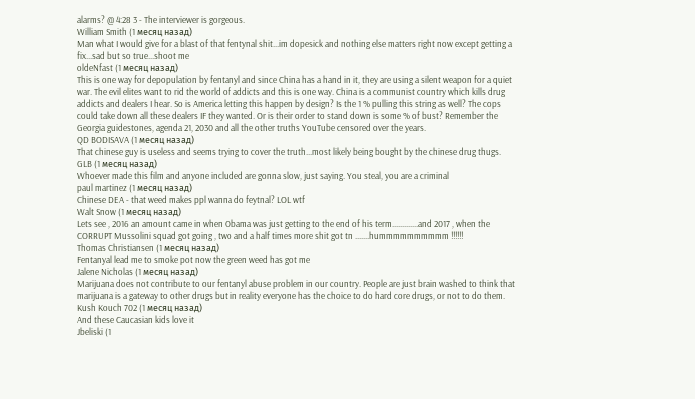alarms? @ 4:28 3 - The interviewer is gorgeous.
William Smith (1 месяц назад)
Man what I would give for a blast of that fentynal shit...im dopesick and nothing else matters right now except getting a fix...sad but so true...shoot me
oldeNfast (1 месяц назад)
This is one way for depopulation by fentanyl and since China has a hand in it, they are using a silent weapon for a quiet war. The evil elites want to rid the world of addicts and this is one way. China is a communist country which kills drug addicts and dealers I hear. So is America letting this happen by design? Is the 1 % pulling this string as well? The cops could take down all these dealers IF they wanted. Or is their order to stand down is some % of bust? Remember the Georgia guidestones, agenda 21, 2030 and all the other truths YouTube censored over the years.
QD BODISAVA (1 месяц назад)
That chinese guy is useless and seems trying to cover the truth...most likely being bought by the chinese drug thugs.
GLB (1 месяц назад)
Whoever made this film and anyone included are gonna slow, just saying. You steal, you are a criminal
paul martinez (1 месяц назад)
Chinese DEA - that weed makes ppl wanna do feytnal? LOL wtf
Walt Snow (1 месяц назад)
Lets see , 2016 an amount came in when Obama was just getting to the end of his term.............and 2017 , when the CORRUPT Mussolini squad got going , two and a half times more shit got tn .......hummmmmmmmmm !!!!!!
Thomas Christiansen (1 месяц назад)
Fentanyal lead me to smoke pot now the green weed has got me
Jalene Nicholas (1 месяц назад)
Marijuana does not contribute to our fentanyl abuse problem in our country. People are just brain washed to think that marijuana is a gateway to other drugs but in reality everyone has the choice to do hard core drugs, or not to do them.
Kush Kouch 702 (1 месяц назад)
And these Caucasian kids love it
Jbeliski (1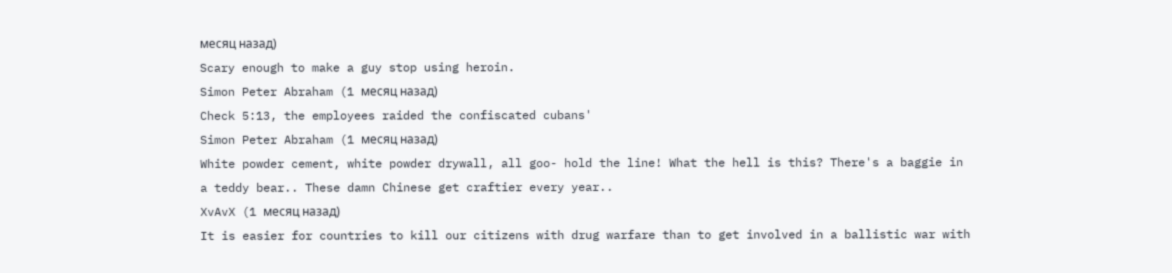месяц назад)
Scary enough to make a guy stop using heroin.
Simon Peter Abraham (1 месяц назад)
Check 5:13, the employees raided the confiscated cubans'
Simon Peter Abraham (1 месяц назад)
White powder cement, white powder drywall, all goo- hold the line! What the hell is this? There's a baggie in a teddy bear.. These damn Chinese get craftier every year..
XvAvX (1 месяц назад)
It is easier for countries to kill our citizens with drug warfare than to get involved in a ballistic war with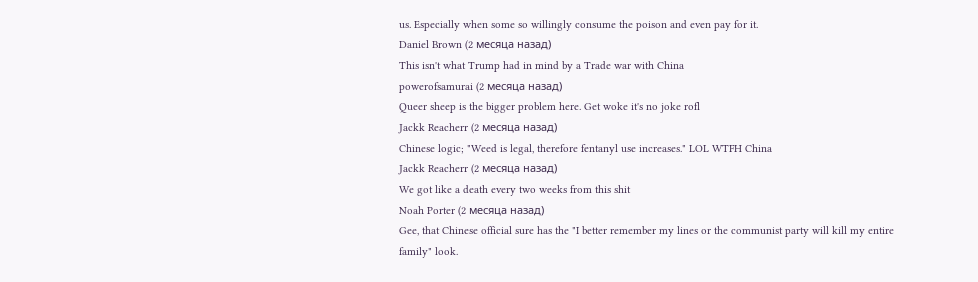us. Especially when some so willingly consume the poison and even pay for it.
Daniel Brown (2 месяца назад)
This isn't what Trump had in mind by a Trade war with China
powerofsamurai (2 месяца назад)
Queer sheep is the bigger problem here. Get woke it's no joke rofl
Jackk Reacherr (2 месяца назад)
Chinese logic; "Weed is legal, therefore fentanyl use increases." LOL WTFH China
Jackk Reacherr (2 месяца назад)
We got like a death every two weeks from this shit
Noah Porter (2 месяца назад)
Gee, that Chinese official sure has the "I better remember my lines or the communist party will kill my entire family" look.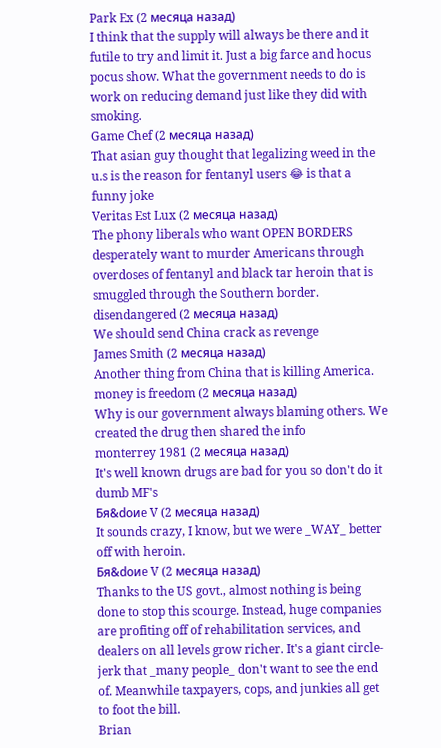Park Ex (2 месяца назад)
I think that the supply will always be there and it futile to try and limit it. Just a big farce and hocus pocus show. What the government needs to do is work on reducing demand just like they did with smoking.
Game Chef (2 месяца назад)
That asian guy thought that legalizing weed in the u.s is the reason for fentanyl users 😂 is that a funny joke
Veritas Est Lux (2 месяца назад)
The phony liberals who want OPEN BORDERS desperately want to murder Americans through overdoses of fentanyl and black tar heroin that is smuggled through the Southern border.
disendangered (2 месяца назад)
We should send China crack as revenge
James Smith (2 месяца назад)
Another thing from China that is killing America.
money is freedom (2 месяца назад)
Why is our government always blaming others. We created the drug then shared the info
monterrey 1981 (2 месяца назад)
It's well known drugs are bad for you so don't do it dumb MF's
Бя&doиe V (2 месяца назад)
It sounds crazy, I know, but we were _WAY_ better off with heroin.
Бя&doиe V (2 месяца назад)
Thanks to the US govt., almost nothing is being done to stop this scourge. Instead, huge companies are profiting off of rehabilitation services, and dealers on all levels grow richer. It's a giant circle-jerk that _many people_ don't want to see the end of. Meanwhile taxpayers, cops, and junkies all get to foot the bill.
Brian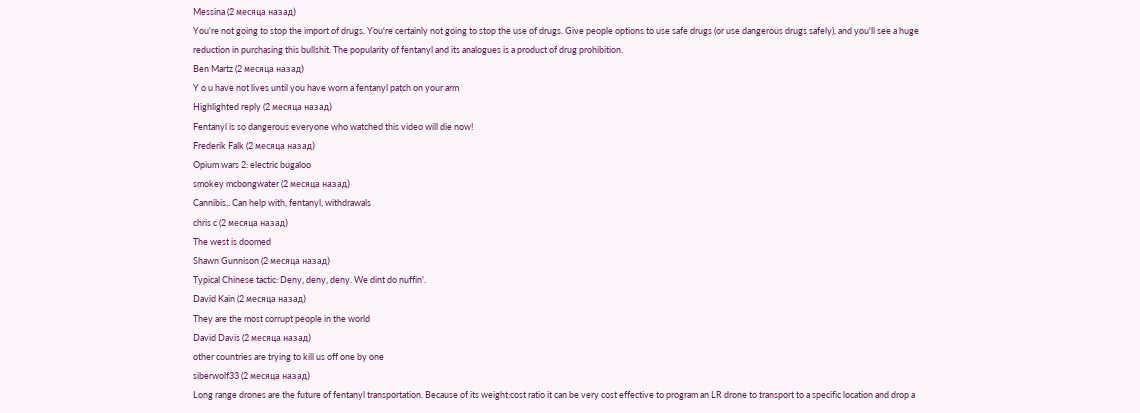Messina (2 месяца назад)
You're not going to stop the import of drugs. You're certainly not going to stop the use of drugs. Give people options to use safe drugs (or use dangerous drugs safely), and you'll see a huge reduction in purchasing this bullshit. The popularity of fentanyl and its analogues is a product of drug prohibition.
Ben Martz (2 месяца назад)
Y o u have not lives until you have worn a fentanyl patch on your arm
Highlighted reply (2 месяца назад)
Fentanyl is so dangerous everyone who watched this video will die now!
Frederik Falk (2 месяца назад)
Opium wars 2: electric bugaloo
smokey mcbongwater (2 месяца назад)
Cannibis,. Can help with, fentanyl, withdrawals
chris c (2 месяца назад)
The west is doomed
Shawn Gunnison (2 месяца назад)
Typical Chinese tactic: Deny, deny, deny. We dint do nuffin'.
David Kain (2 месяца назад)
They are the most corrupt people in the world
David Davis (2 месяца назад)
other countries are trying to kill us off one by one
siberwolf33 (2 месяца назад)
Long range drones are the future of fentanyl transportation. Because of its weight:cost ratio it can be very cost effective to program an LR drone to transport to a specific location and drop a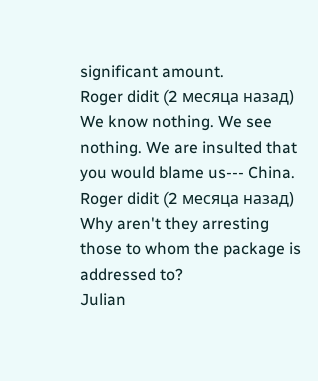significant amount.
Roger didit (2 месяца назад)
We know nothing. We see nothing. We are insulted that you would blame us--- China.
Roger didit (2 месяца назад)
Why aren't they arresting those to whom the package is addressed to?
Julian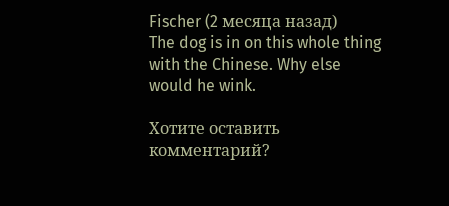Fischer (2 месяца назад)
The dog is in on this whole thing with the Chinese. Why else would he wink.

Хотите оставить комментарий?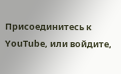Присоединитесь к YouTube, или войдите,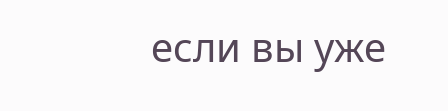если вы уже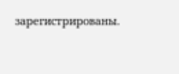зарегистрированы.